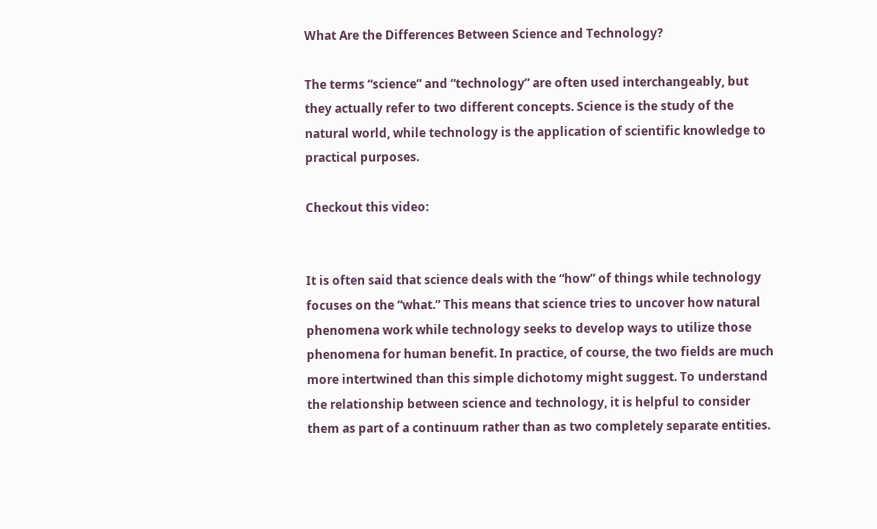What Are the Differences Between Science and Technology?

The terms “science” and “technology” are often used interchangeably, but they actually refer to two different concepts. Science is the study of the natural world, while technology is the application of scientific knowledge to practical purposes.

Checkout this video:


It is often said that science deals with the “how” of things while technology focuses on the “what.” This means that science tries to uncover how natural phenomena work while technology seeks to develop ways to utilize those phenomena for human benefit. In practice, of course, the two fields are much more intertwined than this simple dichotomy might suggest. To understand the relationship between science and technology, it is helpful to consider them as part of a continuum rather than as two completely separate entities.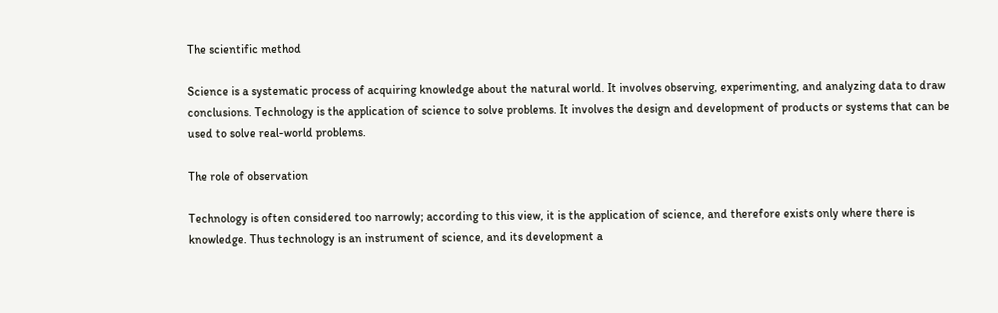The scientific method

Science is a systematic process of acquiring knowledge about the natural world. It involves observing, experimenting, and analyzing data to draw conclusions. Technology is the application of science to solve problems. It involves the design and development of products or systems that can be used to solve real-world problems.

The role of observation

Technology is often considered too narrowly; according to this view, it is the application of science, and therefore exists only where there is knowledge. Thus technology is an instrument of science, and its development a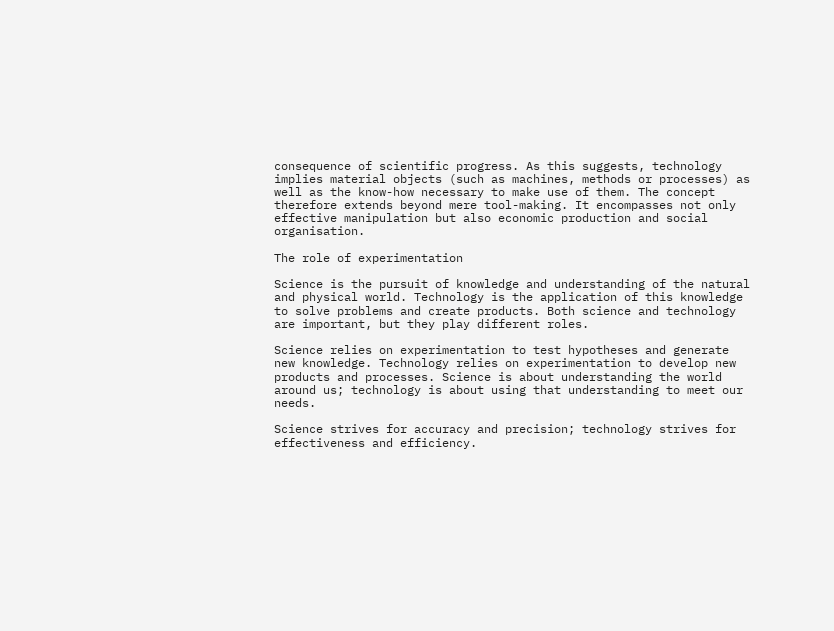consequence of scientific progress. As this suggests, technology implies material objects (such as machines, methods or processes) as well as the know-how necessary to make use of them. The concept therefore extends beyond mere tool-making. It encompasses not only effective manipulation but also economic production and social organisation.

The role of experimentation

Science is the pursuit of knowledge and understanding of the natural and physical world. Technology is the application of this knowledge to solve problems and create products. Both science and technology are important, but they play different roles.

Science relies on experimentation to test hypotheses and generate new knowledge. Technology relies on experimentation to develop new products and processes. Science is about understanding the world around us; technology is about using that understanding to meet our needs.

Science strives for accuracy and precision; technology strives for effectiveness and efficiency.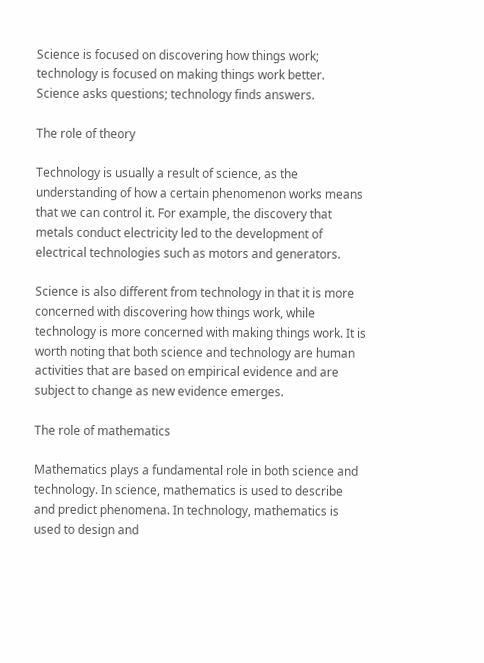Science is focused on discovering how things work; technology is focused on making things work better. Science asks questions; technology finds answers.

The role of theory

Technology is usually a result of science, as the understanding of how a certain phenomenon works means that we can control it. For example, the discovery that metals conduct electricity led to the development of electrical technologies such as motors and generators.

Science is also different from technology in that it is more concerned with discovering how things work, while technology is more concerned with making things work. It is worth noting that both science and technology are human activities that are based on empirical evidence and are subject to change as new evidence emerges.

The role of mathematics

Mathematics plays a fundamental role in both science and technology. In science, mathematics is used to describe and predict phenomena. In technology, mathematics is used to design and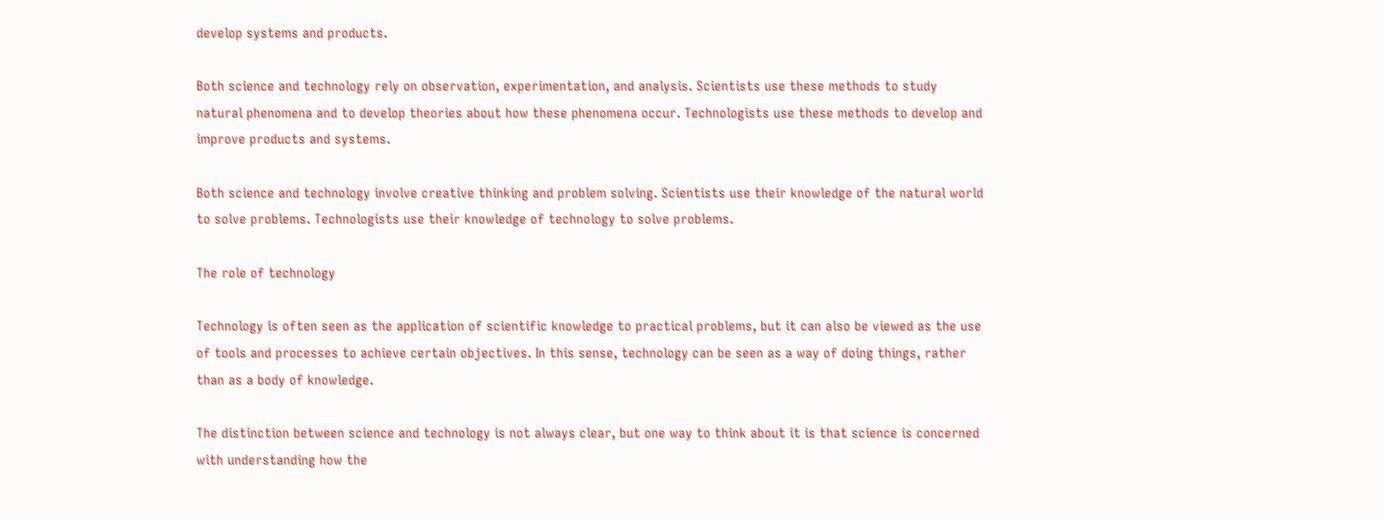develop systems and products.

Both science and technology rely on observation, experimentation, and analysis. Scientists use these methods to study natural phenomena and to develop theories about how these phenomena occur. Technologists use these methods to develop and improve products and systems.

Both science and technology involve creative thinking and problem solving. Scientists use their knowledge of the natural world to solve problems. Technologists use their knowledge of technology to solve problems.

The role of technology

Technology is often seen as the application of scientific knowledge to practical problems, but it can also be viewed as the use of tools and processes to achieve certain objectives. In this sense, technology can be seen as a way of doing things, rather than as a body of knowledge.

The distinction between science and technology is not always clear, but one way to think about it is that science is concerned with understanding how the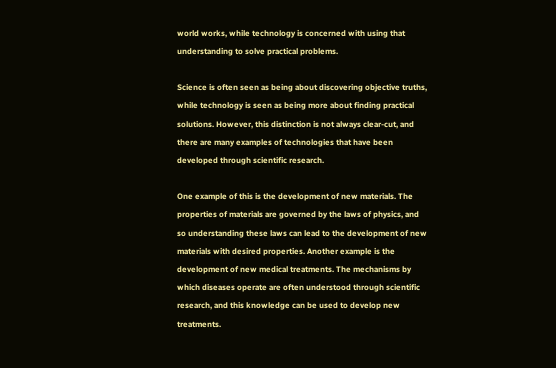world works, while technology is concerned with using that understanding to solve practical problems.

Science is often seen as being about discovering objective truths, while technology is seen as being more about finding practical solutions. However, this distinction is not always clear-cut, and there are many examples of technologies that have been developed through scientific research.

One example of this is the development of new materials. The properties of materials are governed by the laws of physics, and so understanding these laws can lead to the development of new materials with desired properties. Another example is the development of new medical treatments. The mechanisms by which diseases operate are often understood through scientific research, and this knowledge can be used to develop new treatments.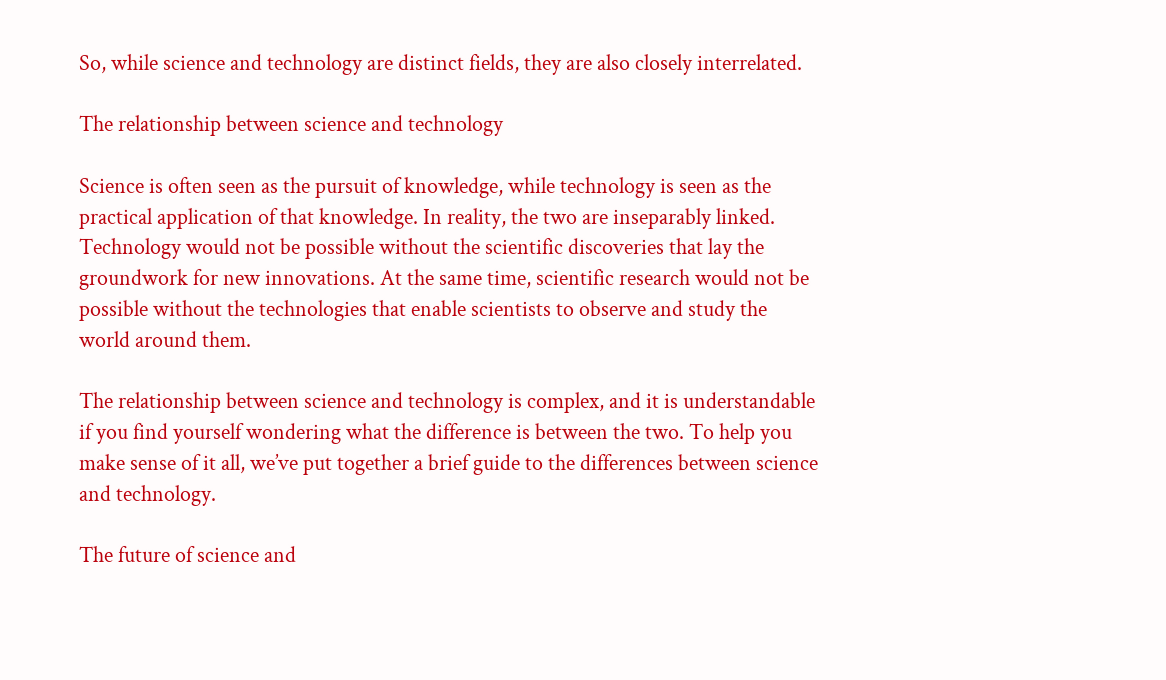So, while science and technology are distinct fields, they are also closely interrelated.

The relationship between science and technology

Science is often seen as the pursuit of knowledge, while technology is seen as the practical application of that knowledge. In reality, the two are inseparably linked. Technology would not be possible without the scientific discoveries that lay the groundwork for new innovations. At the same time, scientific research would not be possible without the technologies that enable scientists to observe and study the world around them.

The relationship between science and technology is complex, and it is understandable if you find yourself wondering what the difference is between the two. To help you make sense of it all, we’ve put together a brief guide to the differences between science and technology.

The future of science and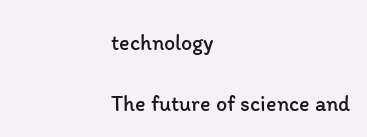technology

The future of science and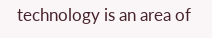technology is an area of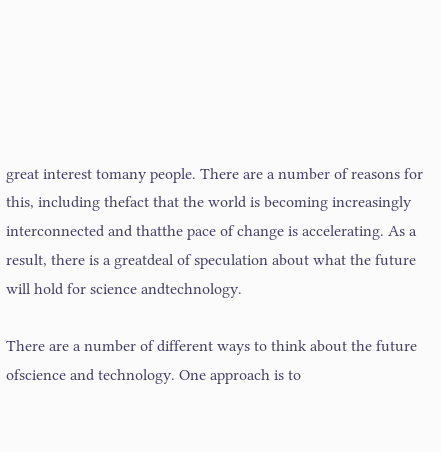great interest tomany people. There are a number of reasons for this, including thefact that the world is becoming increasingly interconnected and thatthe pace of change is accelerating. As a result, there is a greatdeal of speculation about what the future will hold for science andtechnology.

There are a number of different ways to think about the future ofscience and technology. One approach is to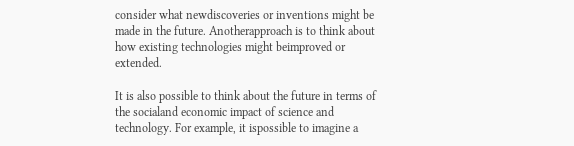consider what newdiscoveries or inventions might be made in the future. Anotherapproach is to think about how existing technologies might beimproved or extended.

It is also possible to think about the future in terms of the socialand economic impact of science and technology. For example, it ispossible to imagine a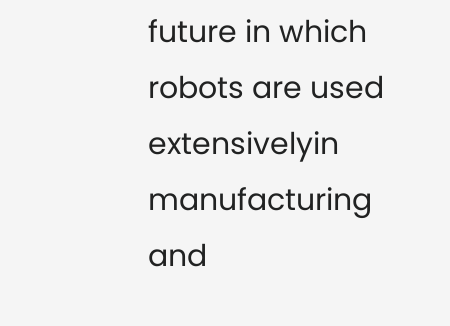future in which robots are used extensivelyin manufacturing and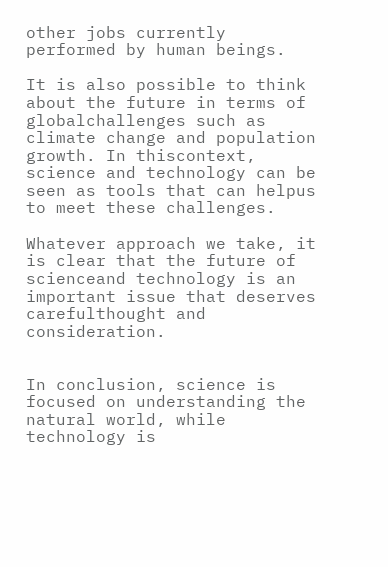other jobs currently performed by human beings.

It is also possible to think about the future in terms of globalchallenges such as climate change and population growth. In thiscontext, science and technology can be seen as tools that can helpus to meet these challenges.

Whatever approach we take, it is clear that the future of scienceand technology is an important issue that deserves carefulthought and consideration.


In conclusion, science is focused on understanding the natural world, while technology is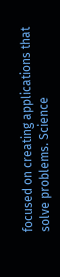focused on creating applications that solve problems. Science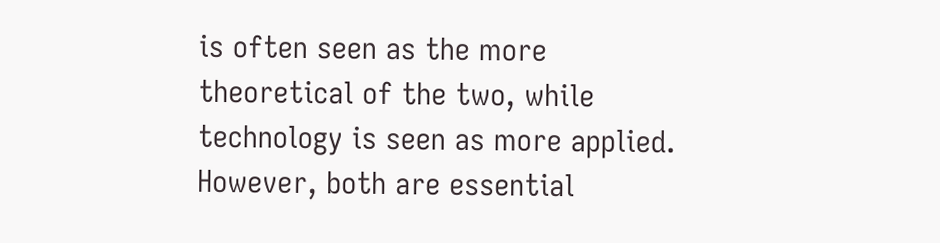is often seen as the more theoretical of the two, while technology is seen as more applied. However, both are essential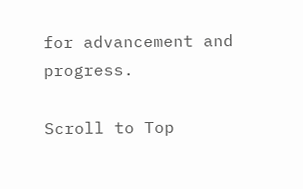for advancement and progress.

Scroll to Top